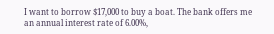I want to borrow $17,000 to buy a boat. The bank offers me an annual interest rate of 6.00%,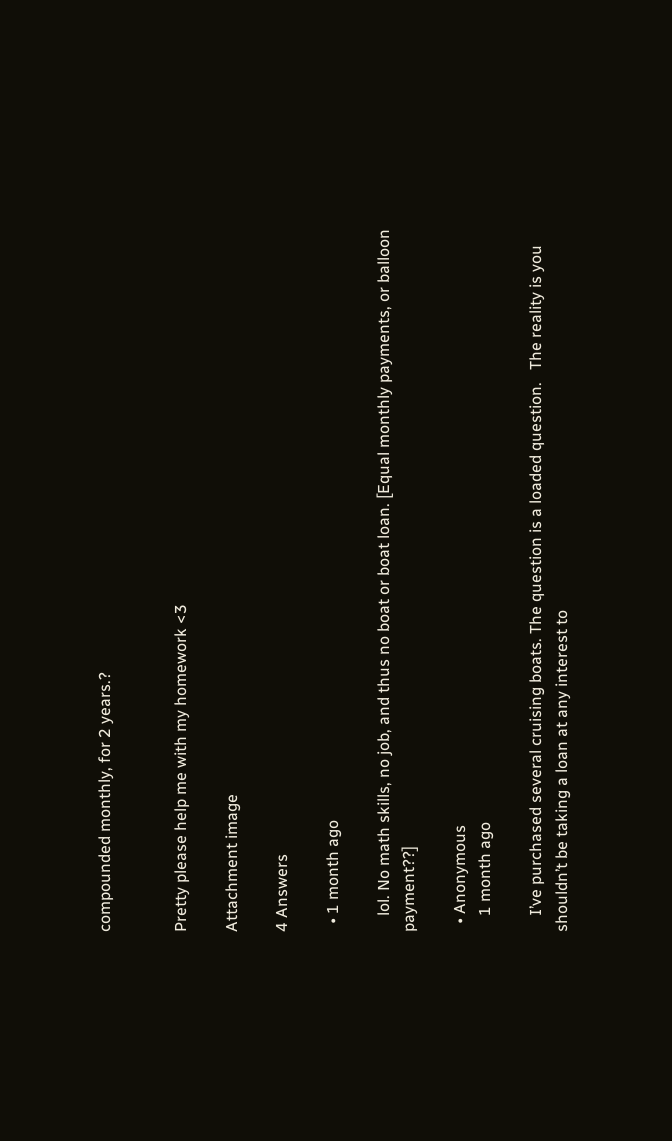compounded monthly, for 2 years.?


Pretty please help me with my homework <3

Attachment image

4 Answers

  • 1 month ago

    lol. No math skills, no job, and thus no boat or boat loan. [Equal monthly payments, or balloon payment??]

  • Anonymous
    1 month ago

    I’ve purchased several cruising boats. The question is a loaded question.   The reality is you shouldn’t be taking a loan at any interest to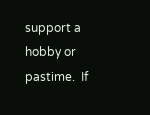support a hobby or pastime.  If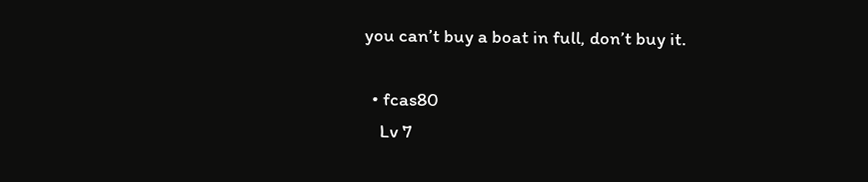you can’t buy a boat in full, don’t buy it.

  • fcas80
    Lv 7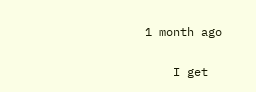1 month ago

    I get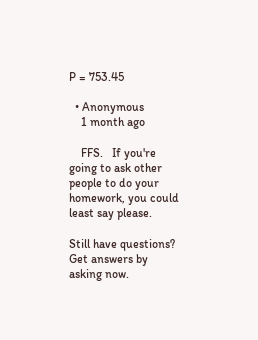P = 753.45

  • Anonymous
    1 month ago

    FFS.   If you're going to ask other people to do your homework, you could least say please.

Still have questions? Get answers by asking now.